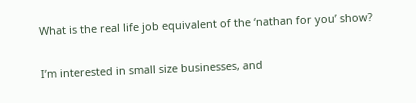What is the real life job equivalent of the ‘nathan for you’ show?

I’m interested in small size businesses, and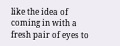like the idea of coming in with a fresh pair of eyes to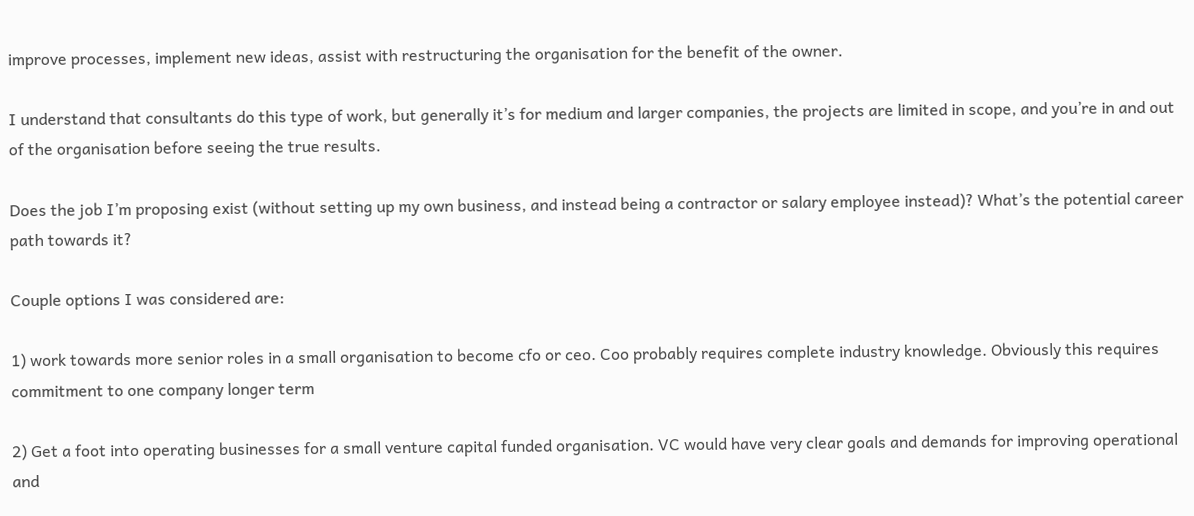improve processes, implement new ideas, assist with restructuring the organisation for the benefit of the owner.

I understand that consultants do this type of work, but generally it’s for medium and larger companies, the projects are limited in scope, and you’re in and out of the organisation before seeing the true results.

Does the job I’m proposing exist (without setting up my own business, and instead being a contractor or salary employee instead)? What’s the potential career path towards it?

Couple options I was considered are:

1) work towards more senior roles in a small organisation to become cfo or ceo. Coo probably requires complete industry knowledge. Obviously this requires commitment to one company longer term

2) Get a foot into operating businesses for a small venture capital funded organisation. VC would have very clear goals and demands for improving operational and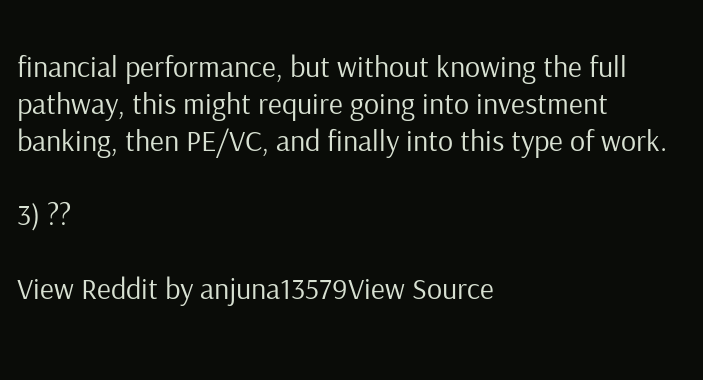financial performance, but without knowing the full pathway, this might require going into investment banking, then PE/VC, and finally into this type of work.

3) ??

View Reddit by anjuna13579View Source